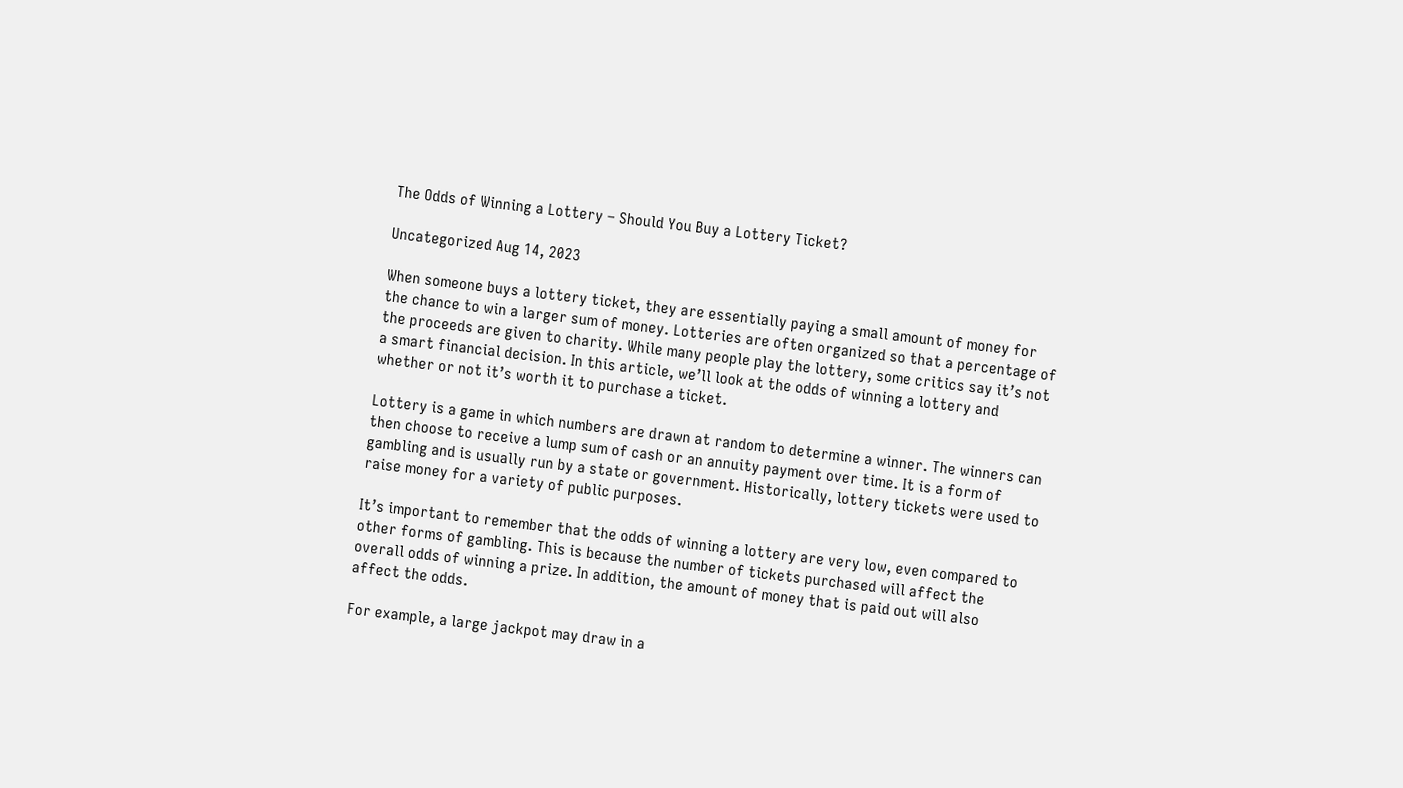The Odds of Winning a Lottery – Should You Buy a Lottery Ticket?

Uncategorized Aug 14, 2023

When someone buys a lottery ticket, they are essentially paying a small amount of money for the chance to win a larger sum of money. Lotteries are often organized so that a percentage of the proceeds are given to charity. While many people play the lottery, some critics say it’s not a smart financial decision. In this article, we’ll look at the odds of winning a lottery and whether or not it’s worth it to purchase a ticket.

Lottery is a game in which numbers are drawn at random to determine a winner. The winners can then choose to receive a lump sum of cash or an annuity payment over time. It is a form of gambling and is usually run by a state or government. Historically, lottery tickets were used to raise money for a variety of public purposes.

It’s important to remember that the odds of winning a lottery are very low, even compared to other forms of gambling. This is because the number of tickets purchased will affect the overall odds of winning a prize. In addition, the amount of money that is paid out will also affect the odds.

For example, a large jackpot may draw in a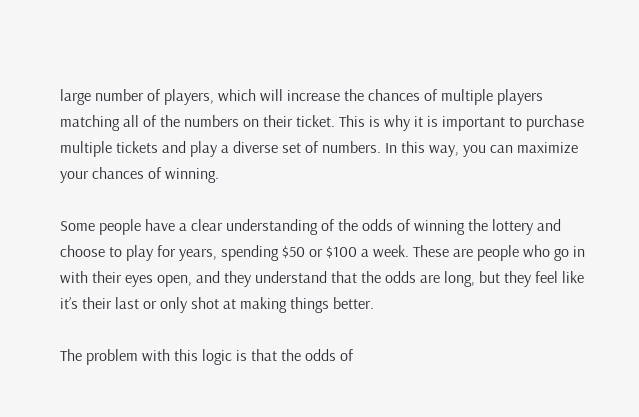large number of players, which will increase the chances of multiple players matching all of the numbers on their ticket. This is why it is important to purchase multiple tickets and play a diverse set of numbers. In this way, you can maximize your chances of winning.

Some people have a clear understanding of the odds of winning the lottery and choose to play for years, spending $50 or $100 a week. These are people who go in with their eyes open, and they understand that the odds are long, but they feel like it’s their last or only shot at making things better.

The problem with this logic is that the odds of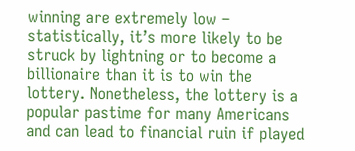winning are extremely low – statistically, it’s more likely to be struck by lightning or to become a billionaire than it is to win the lottery. Nonetheless, the lottery is a popular pastime for many Americans and can lead to financial ruin if played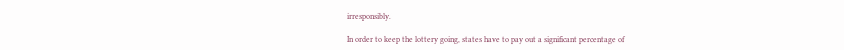irresponsibly.

In order to keep the lottery going, states have to pay out a significant percentage of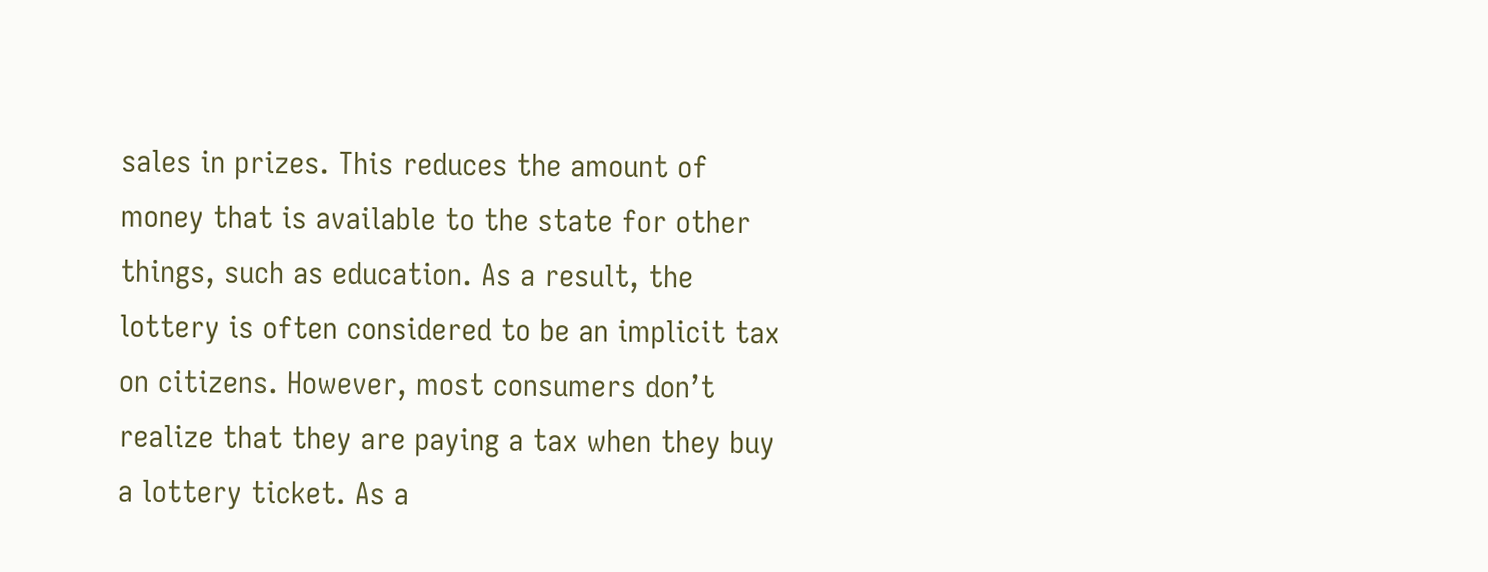sales in prizes. This reduces the amount of money that is available to the state for other things, such as education. As a result, the lottery is often considered to be an implicit tax on citizens. However, most consumers don’t realize that they are paying a tax when they buy a lottery ticket. As a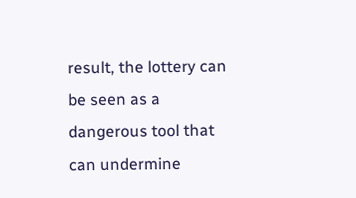result, the lottery can be seen as a dangerous tool that can undermine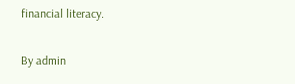financial literacy.

By admin